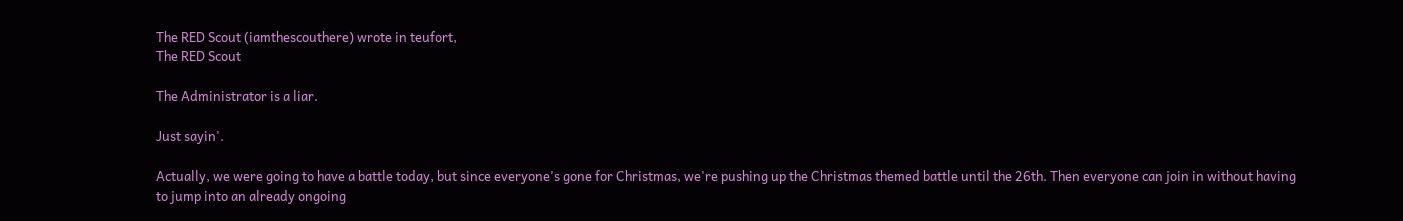The RED Scout (iamthescouthere) wrote in teufort,
The RED Scout

The Administrator is a liar.

Just sayin'.

Actually, we were going to have a battle today, but since everyone's gone for Christmas, we're pushing up the Christmas themed battle until the 26th. Then everyone can join in without having to jump into an already ongoing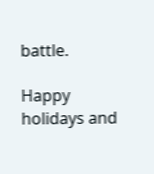battle.

Happy holidays and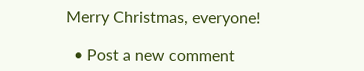Merry Christmas, everyone!

  • Post a new comment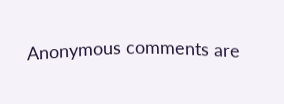Anonymous comments are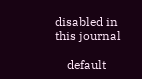disabled in this journal

    default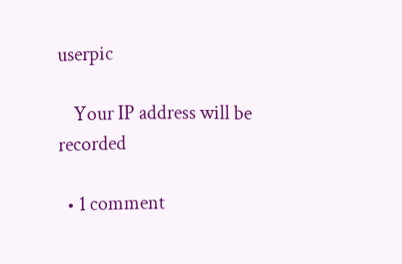userpic

    Your IP address will be recorded

  • 1 comment